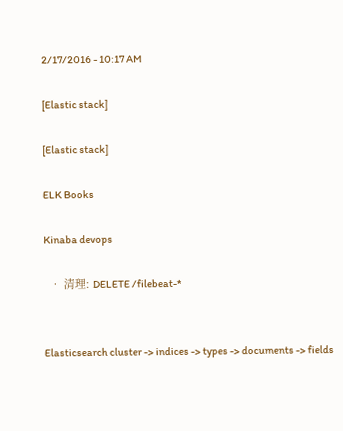2/17/2016 - 10:17 AM

[Elastic stack]

[Elastic stack]

ELK Books

Kinaba devops

  • 清理: DELETE /filebeat-*


Elasticsearch cluster -> indices -> types -> documents -> fields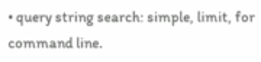• query string search: simple, limit, for command line.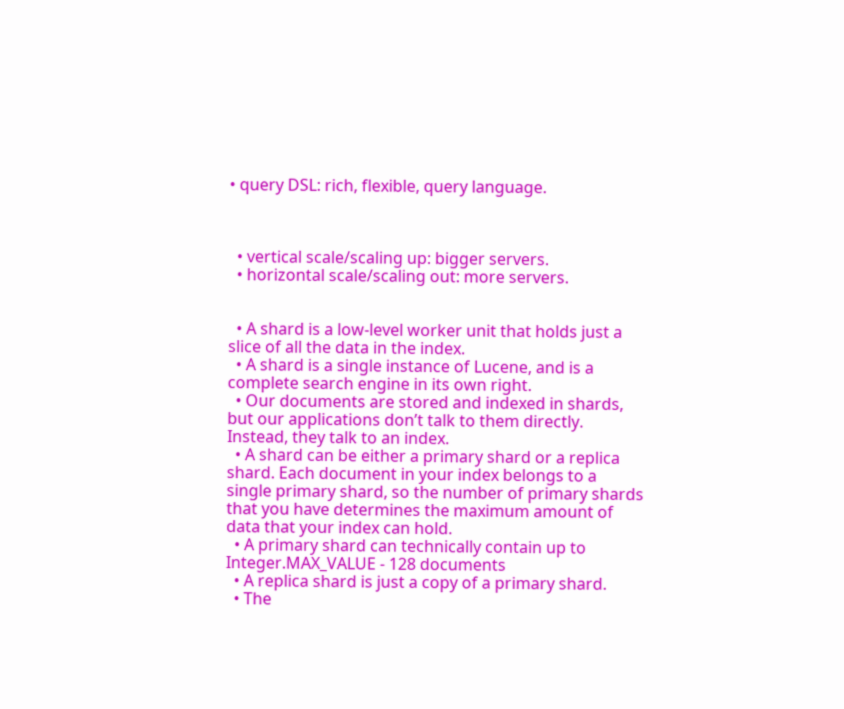• query DSL: rich, flexible, query language.



  • vertical scale/scaling up: bigger servers.
  • horizontal scale/scaling out: more servers.


  • A shard is a low-level worker unit that holds just a slice of all the data in the index.
  • A shard is a single instance of Lucene, and is a complete search engine in its own right.
  • Our documents are stored and indexed in shards, but our applications don’t talk to them directly. Instead, they talk to an index.
  • A shard can be either a primary shard or a replica shard. Each document in your index belongs to a single primary shard, so the number of primary shards that you have determines the maximum amount of data that your index can hold.
  • A primary shard can technically contain up to Integer.MAX_VALUE - 128 documents
  • A replica shard is just a copy of a primary shard.
  • The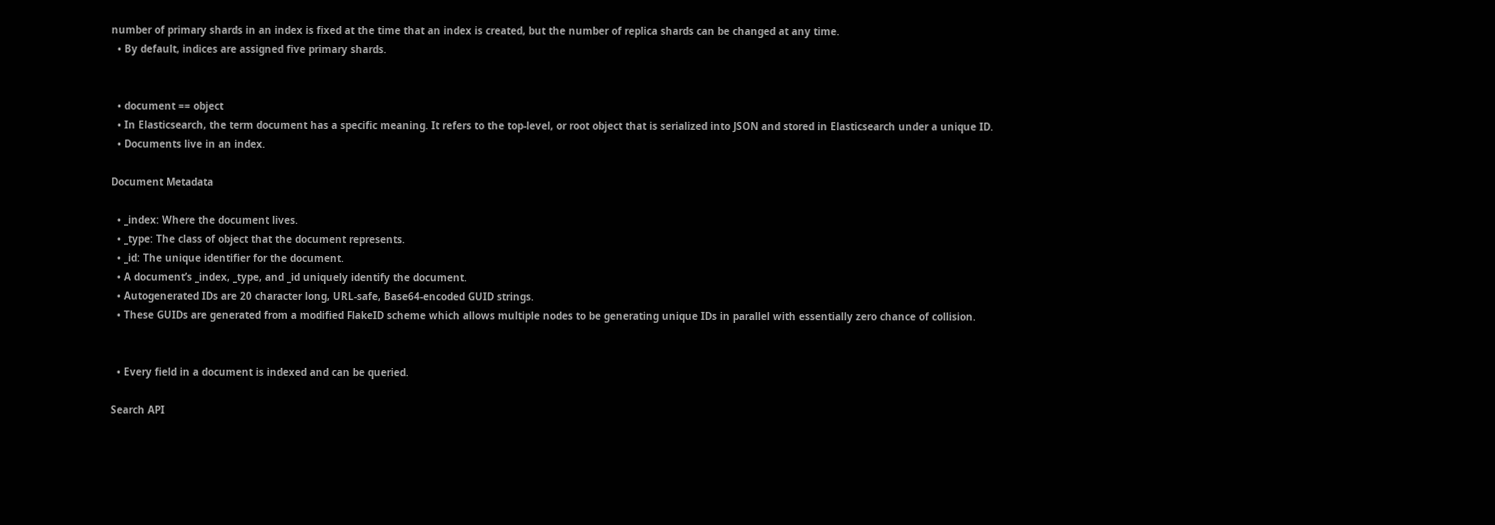number of primary shards in an index is fixed at the time that an index is created, but the number of replica shards can be changed at any time.
  • By default, indices are assigned five primary shards.


  • document == object
  • In Elasticsearch, the term document has a specific meaning. It refers to the top-level, or root object that is serialized into JSON and stored in Elasticsearch under a unique ID.
  • Documents live in an index.

Document Metadata

  • _index: Where the document lives.
  • _type: The class of object that the document represents.
  • _id: The unique identifier for the document.
  • A document’s _index, _type, and _id uniquely identify the document.
  • Autogenerated IDs are 20 character long, URL-safe, Base64-encoded GUID strings.
  • These GUIDs are generated from a modified FlakeID scheme which allows multiple nodes to be generating unique IDs in parallel with essentially zero chance of collision.


  • Every field in a document is indexed and can be queried.

Search API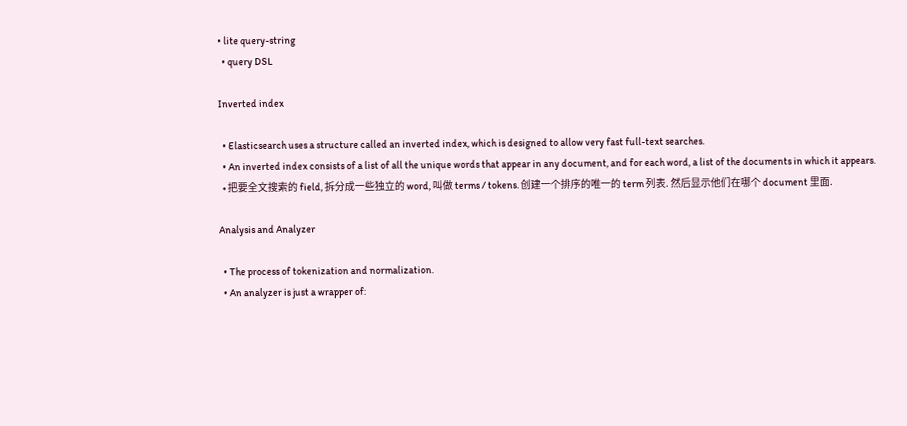• lite query-string
  • query DSL

Inverted index

  • Elasticsearch uses a structure called an inverted index, which is designed to allow very fast full-text searches.
  • An inverted index consists of a list of all the unique words that appear in any document, and for each word, a list of the documents in which it appears.
  • 把要全文搜索的 field, 拆分成一些独立的 word, 叫做 terms / tokens. 创建一个排序的唯一的 term 列表. 然后显示他们在哪个 document 里面.

Analysis and Analyzer

  • The process of tokenization and normalization.
  • An analyzer is just a wrapper of: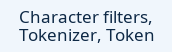Character filters, Tokenizer, Token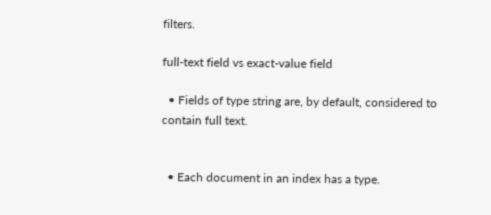filters.

full-text field vs exact-value field

  • Fields of type string are, by default, considered to contain full text.


  • Each document in an index has a type.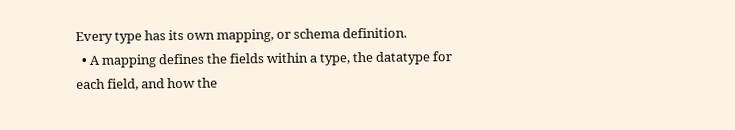Every type has its own mapping, or schema definition.
  • A mapping defines the fields within a type, the datatype for each field, and how the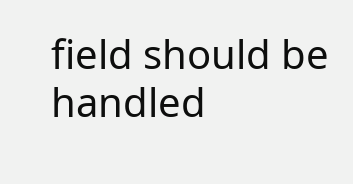field should be handled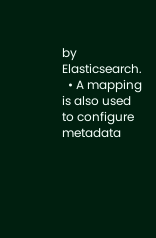by Elasticsearch.
  • A mapping is also used to configure metadata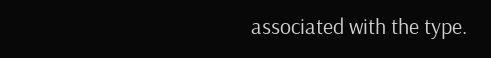associated with the type.